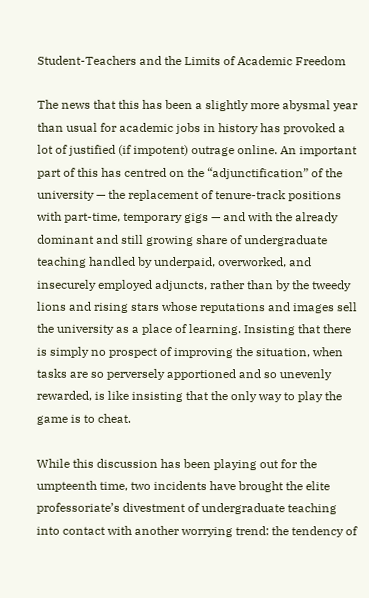Student-Teachers and the Limits of Academic Freedom

The news that this has been a slightly more abysmal year than usual for academic jobs in history has provoked a lot of justified (if impotent) outrage online. An important part of this has centred on the “adjunctification” of the university — the replacement of tenure-track positions with part-time, temporary gigs — and with the already dominant and still growing share of undergraduate teaching handled by underpaid, overworked, and insecurely employed adjuncts, rather than by the tweedy lions and rising stars whose reputations and images sell the university as a place of learning. Insisting that there is simply no prospect of improving the situation, when tasks are so perversely apportioned and so unevenly rewarded, is like insisting that the only way to play the game is to cheat.

While this discussion has been playing out for the umpteenth time, two incidents have brought the elite professoriate’s divestment of undergraduate teaching into contact with another worrying trend: the tendency of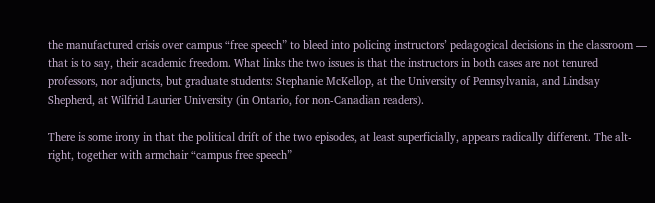the manufactured crisis over campus “free speech” to bleed into policing instructors’ pedagogical decisions in the classroom — that is to say, their academic freedom. What links the two issues is that the instructors in both cases are not tenured professors, nor adjuncts, but graduate students: Stephanie McKellop, at the University of Pennsylvania, and Lindsay Shepherd, at Wilfrid Laurier University (in Ontario, for non-Canadian readers).

There is some irony in that the political drift of the two episodes, at least superficially, appears radically different. The alt-right, together with armchair “campus free speech”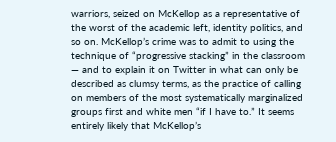warriors, seized on McKellop as a representative of the worst of the academic left, identity politics, and so on. McKellop’s crime was to admit to using the technique of “progressive stacking” in the classroom — and to explain it on Twitter in what can only be described as clumsy terms, as the practice of calling on members of the most systematically marginalized groups first and white men “if I have to.” It seems entirely likely that McKellop’s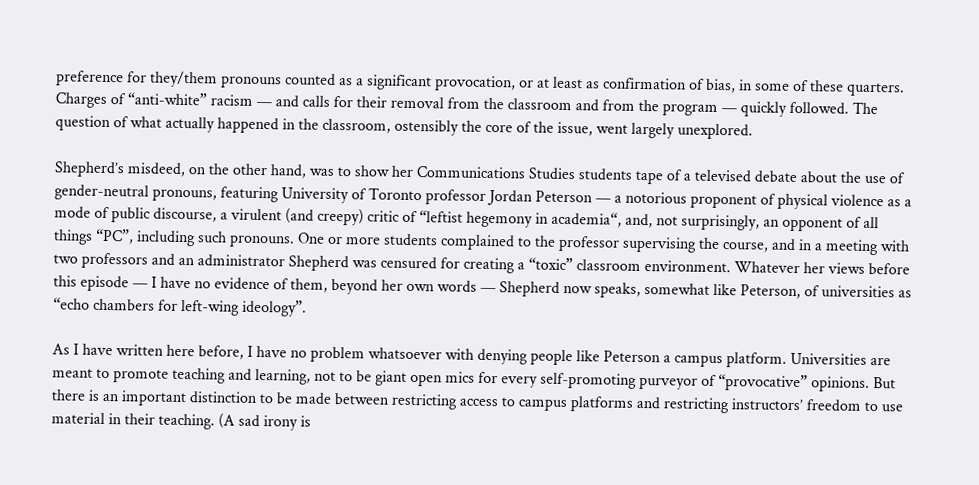preference for they/them pronouns counted as a significant provocation, or at least as confirmation of bias, in some of these quarters. Charges of “anti-white” racism — and calls for their removal from the classroom and from the program — quickly followed. The question of what actually happened in the classroom, ostensibly the core of the issue, went largely unexplored.

Shepherd’s misdeed, on the other hand, was to show her Communications Studies students tape of a televised debate about the use of gender-neutral pronouns, featuring University of Toronto professor Jordan Peterson — a notorious proponent of physical violence as a mode of public discourse, a virulent (and creepy) critic of “leftist hegemony in academia“, and, not surprisingly, an opponent of all things “PC”, including such pronouns. One or more students complained to the professor supervising the course, and in a meeting with two professors and an administrator Shepherd was censured for creating a “toxic” classroom environment. Whatever her views before this episode — I have no evidence of them, beyond her own words — Shepherd now speaks, somewhat like Peterson, of universities as “echo chambers for left-wing ideology”.

As I have written here before, I have no problem whatsoever with denying people like Peterson a campus platform. Universities are meant to promote teaching and learning, not to be giant open mics for every self-promoting purveyor of “provocative” opinions. But there is an important distinction to be made between restricting access to campus platforms and restricting instructors’ freedom to use material in their teaching. (A sad irony is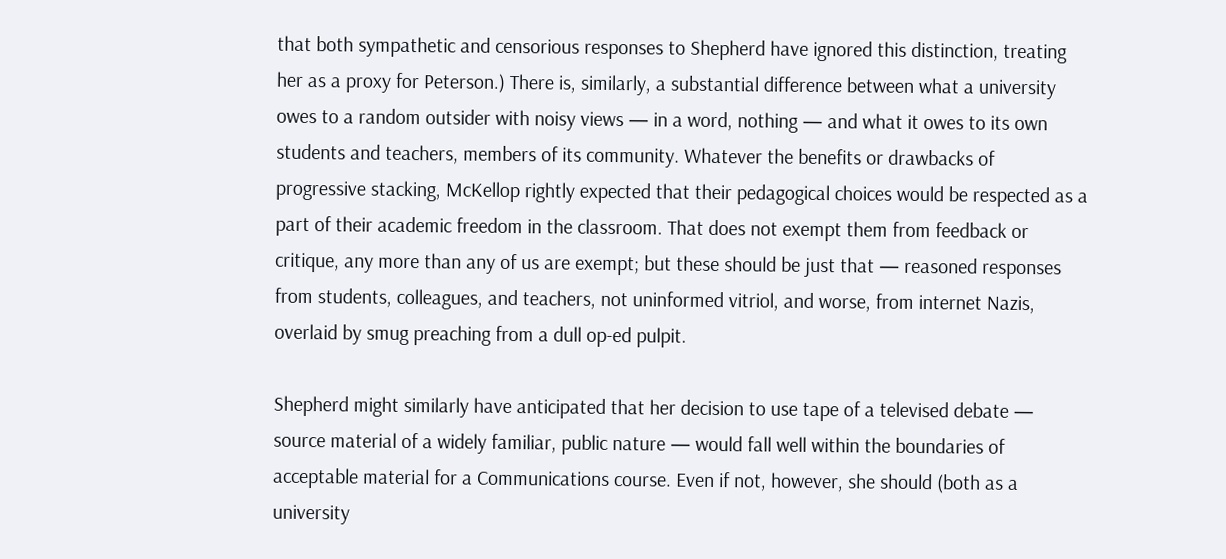that both sympathetic and censorious responses to Shepherd have ignored this distinction, treating her as a proxy for Peterson.) There is, similarly, a substantial difference between what a university owes to a random outsider with noisy views — in a word, nothing — and what it owes to its own students and teachers, members of its community. Whatever the benefits or drawbacks of progressive stacking, McKellop rightly expected that their pedagogical choices would be respected as a part of their academic freedom in the classroom. That does not exempt them from feedback or critique, any more than any of us are exempt; but these should be just that — reasoned responses from students, colleagues, and teachers, not uninformed vitriol, and worse, from internet Nazis, overlaid by smug preaching from a dull op-ed pulpit.

Shepherd might similarly have anticipated that her decision to use tape of a televised debate — source material of a widely familiar, public nature — would fall well within the boundaries of acceptable material for a Communications course. Even if not, however, she should (both as a university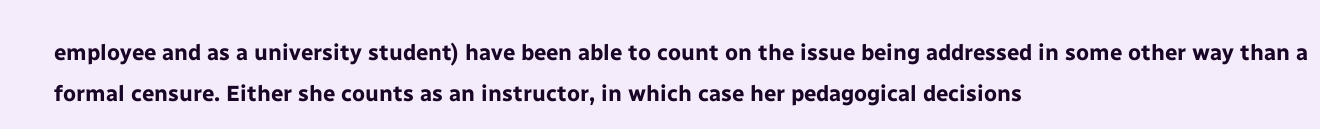employee and as a university student) have been able to count on the issue being addressed in some other way than a formal censure. Either she counts as an instructor, in which case her pedagogical decisions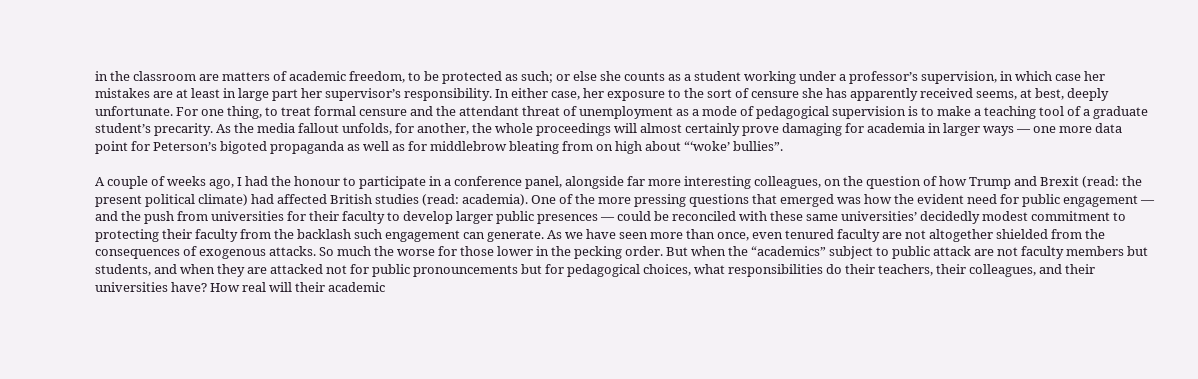in the classroom are matters of academic freedom, to be protected as such; or else she counts as a student working under a professor’s supervision, in which case her mistakes are at least in large part her supervisor’s responsibility. In either case, her exposure to the sort of censure she has apparently received seems, at best, deeply unfortunate. For one thing, to treat formal censure and the attendant threat of unemployment as a mode of pedagogical supervision is to make a teaching tool of a graduate student’s precarity. As the media fallout unfolds, for another, the whole proceedings will almost certainly prove damaging for academia in larger ways — one more data point for Peterson’s bigoted propaganda as well as for middlebrow bleating from on high about “‘woke’ bullies”.

A couple of weeks ago, I had the honour to participate in a conference panel, alongside far more interesting colleagues, on the question of how Trump and Brexit (read: the present political climate) had affected British studies (read: academia). One of the more pressing questions that emerged was how the evident need for public engagement — and the push from universities for their faculty to develop larger public presences — could be reconciled with these same universities’ decidedly modest commitment to protecting their faculty from the backlash such engagement can generate. As we have seen more than once, even tenured faculty are not altogether shielded from the consequences of exogenous attacks. So much the worse for those lower in the pecking order. But when the “academics” subject to public attack are not faculty members but students, and when they are attacked not for public pronouncements but for pedagogical choices, what responsibilities do their teachers, their colleagues, and their universities have? How real will their academic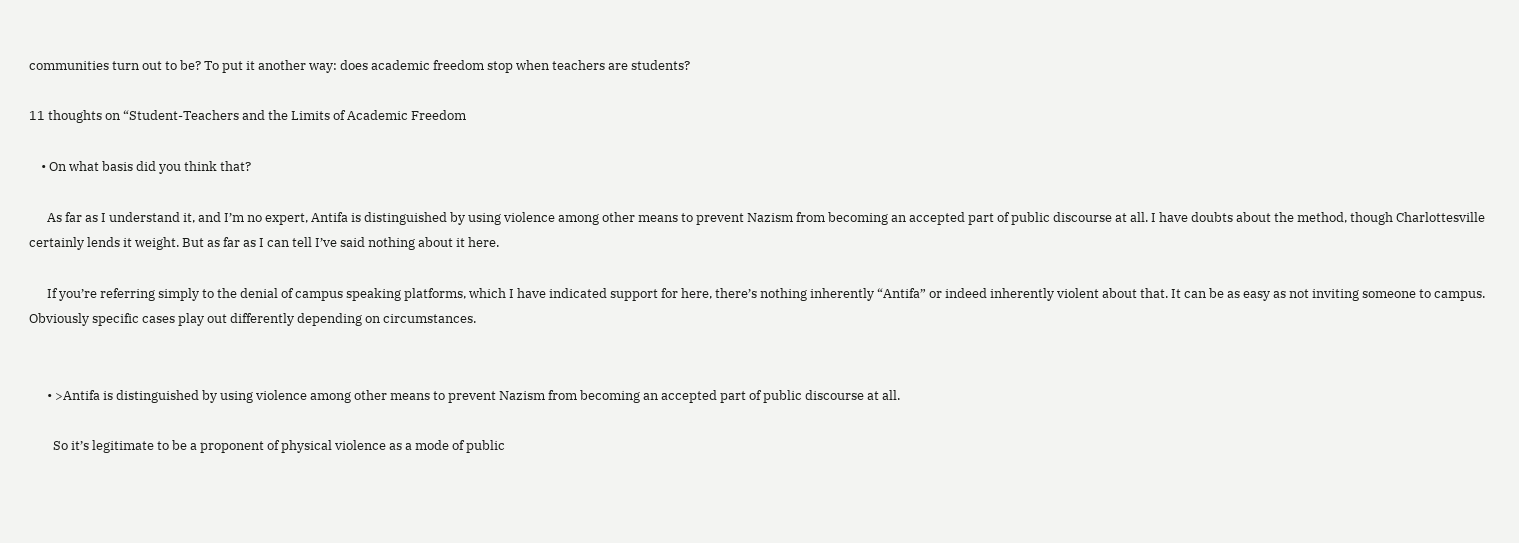communities turn out to be? To put it another way: does academic freedom stop when teachers are students?

11 thoughts on “Student-Teachers and the Limits of Academic Freedom

    • On what basis did you think that?

      As far as I understand it, and I’m no expert, Antifa is distinguished by using violence among other means to prevent Nazism from becoming an accepted part of public discourse at all. I have doubts about the method, though Charlottesville certainly lends it weight. But as far as I can tell I’ve said nothing about it here.

      If you’re referring simply to the denial of campus speaking platforms, which I have indicated support for here, there’s nothing inherently “Antifa” or indeed inherently violent about that. It can be as easy as not inviting someone to campus. Obviously specific cases play out differently depending on circumstances.


      • >Antifa is distinguished by using violence among other means to prevent Nazism from becoming an accepted part of public discourse at all.

        So it’s legitimate to be a proponent of physical violence as a mode of public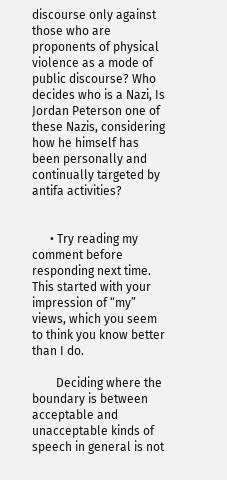discourse only against those who are proponents of physical violence as a mode of public discourse? Who decides who is a Nazi, Is Jordan Peterson one of these Nazis, considering how he himself has been personally and continually targeted by antifa activities?


      • Try reading my comment before responding next time. This started with your impression of “my” views, which you seem to think you know better than I do.

        Deciding where the boundary is between acceptable and unacceptable kinds of speech in general is not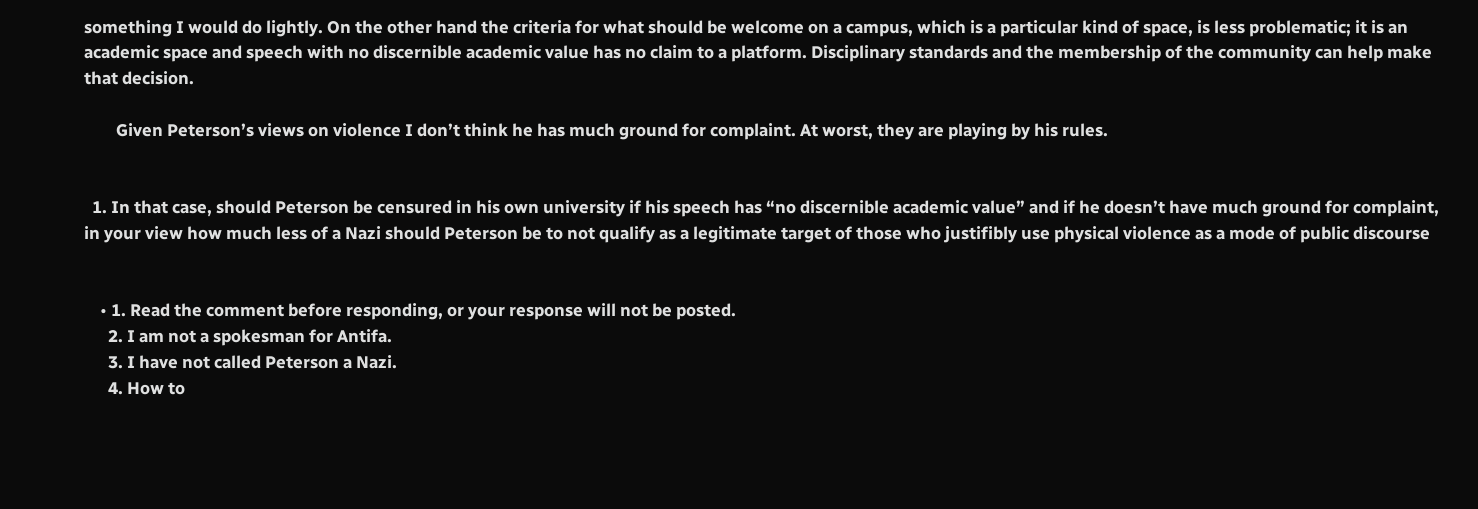something I would do lightly. On the other hand the criteria for what should be welcome on a campus, which is a particular kind of space, is less problematic; it is an academic space and speech with no discernible academic value has no claim to a platform. Disciplinary standards and the membership of the community can help make that decision.

        Given Peterson’s views on violence I don’t think he has much ground for complaint. At worst, they are playing by his rules.


  1. In that case, should Peterson be censured in his own university if his speech has “no discernible academic value” and if he doesn’t have much ground for complaint, in your view how much less of a Nazi should Peterson be to not qualify as a legitimate target of those who justifibly use physical violence as a mode of public discourse


    • 1. Read the comment before responding, or your response will not be posted.
      2. I am not a spokesman for Antifa.
      3. I have not called Peterson a Nazi.
      4. How to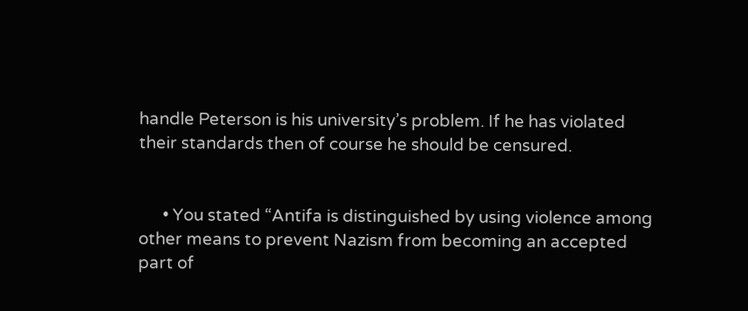handle Peterson is his university’s problem. If he has violated their standards then of course he should be censured.


      • You stated “Antifa is distinguished by using violence among other means to prevent Nazism from becoming an accepted part of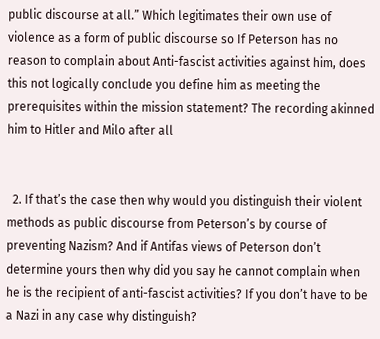public discourse at all.” Which legitimates their own use of violence as a form of public discourse so If Peterson has no reason to complain about Anti-fascist activities against him, does this not logically conclude you define him as meeting the prerequisites within the mission statement? The recording akinned him to Hitler and Milo after all


  2. If that’s the case then why would you distinguish their violent methods as public discourse from Peterson’s by course of preventing Nazism? And if Antifas views of Peterson don’t determine yours then why did you say he cannot complain when he is the recipient of anti-fascist activities? If you don’t have to be a Nazi in any case why distinguish?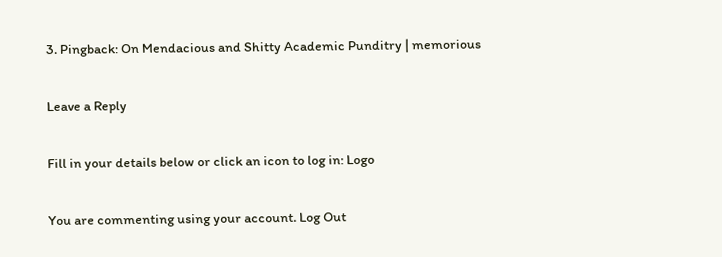3. Pingback: On Mendacious and Shitty Academic Punditry | memorious

Leave a Reply

Fill in your details below or click an icon to log in: Logo

You are commenting using your account. Log Out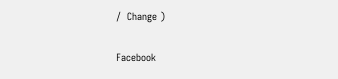/  Change )

Facebook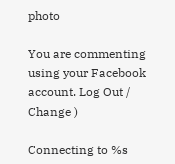photo

You are commenting using your Facebook account. Log Out /  Change )

Connecting to %s